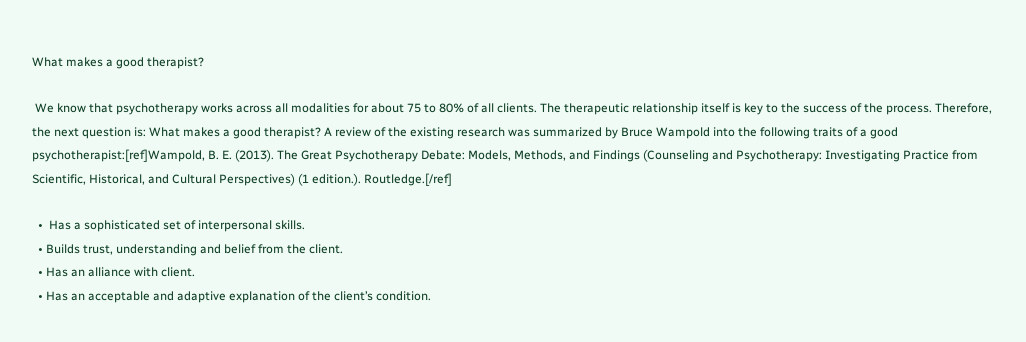What makes a good therapist?

 We know that psychotherapy works across all modalities for about 75 to 80% of all clients. The therapeutic relationship itself is key to the success of the process. Therefore, the next question is: What makes a good therapist? A review of the existing research was summarized by Bruce Wampold into the following traits of a good psychotherapist:[ref]Wampold, B. E. (2013). The Great Psychotherapy Debate: Models, Methods, and Findings (Counseling and Psychotherapy: Investigating Practice from Scientific, Historical, and Cultural Perspectives) (1 edition.). Routledge.[/ref]

  •  Has a sophisticated set of interpersonal skills.
  • Builds trust, understanding and belief from the client.
  • Has an alliance with client.
  • Has an acceptable and adaptive explanation of the client’s condition.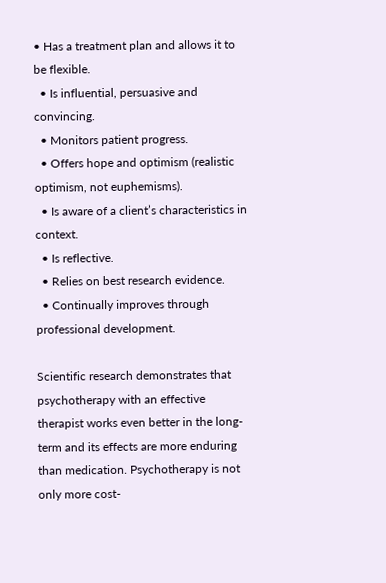• Has a treatment plan and allows it to be flexible.
  • Is influential, persuasive and convincing.
  • Monitors patient progress.
  • Offers hope and optimism (realistic optimism, not euphemisms).
  • Is aware of a client’s characteristics in context.
  • Is reflective.
  • Relies on best research evidence.
  • Continually improves through professional development.

Scientific research demonstrates that psychotherapy with an effective therapist works even better in the long-term and its effects are more enduring than medication. Psychotherapy is not only more cost-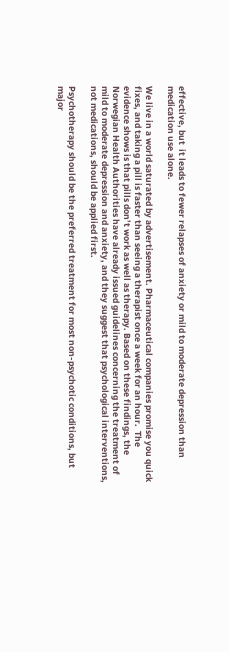effective, but  it leads to fewer relapses of anxiety or mild to moderate depression than medication use alone.

We live in a world saturated by advertisement. Pharmaceutical companies promise you quick fixes, and taking a pill is faster than seeing a therapist once a week for an hour.  The evidence shows is that pills don’t work as well as therapy. Based on these findings, the Norwegian Health Authorities have already issued guidelines concerning the treatment of mild to moderate depression and anxiety, and they suggest that psychological interventions, not medications, should be applied first.

Psychotherapy should be the preferred treatment for most non-psychotic conditions, but major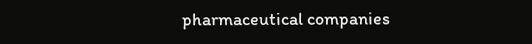pharmaceutical companies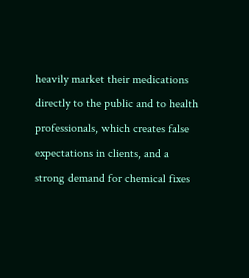heavily market their medications directly to the public and to health professionals, which creates false expectations in clients, and a strong demand for chemical fixes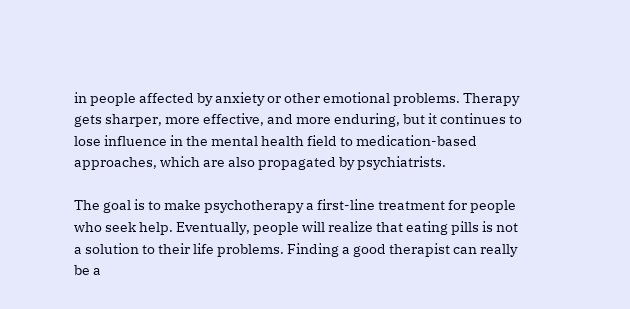in people affected by anxiety or other emotional problems. Therapy gets sharper, more effective, and more enduring, but it continues to lose influence in the mental health field to medication-based approaches, which are also propagated by psychiatrists.

The goal is to make psychotherapy a first-line treatment for people who seek help. Eventually, people will realize that eating pills is not a solution to their life problems. Finding a good therapist can really be a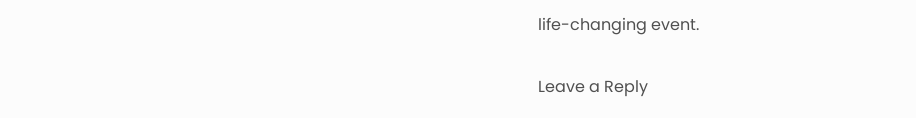life-changing event.

Leave a Reply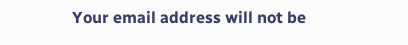Your email address will not be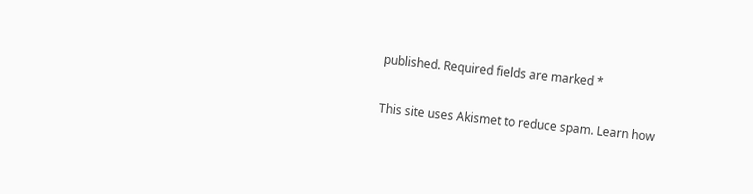published. Required fields are marked *

This site uses Akismet to reduce spam. Learn how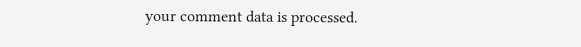your comment data is processed.